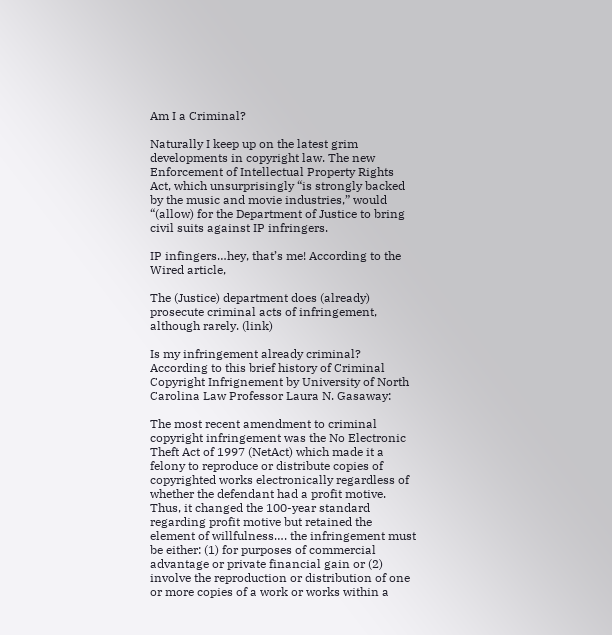Am I a Criminal?

Naturally I keep up on the latest grim developments in copyright law. The new Enforcement of Intellectual Property Rights Act, which unsurprisingly “is strongly backed by the music and movie industries,” would “(allow) for the Department of Justice to bring civil suits against IP infringers.

IP infingers…hey, that’s me! According to the Wired article,

The (Justice) department does (already) prosecute criminal acts of infringement, although rarely. (link)

Is my infringement already criminal? According to this brief history of Criminal Copyright Infrignement by University of North Carolina Law Professor Laura N. Gasaway:

The most recent amendment to criminal copyright infringement was the No Electronic Theft Act of 1997 (NetAct) which made it a felony to reproduce or distribute copies of copyrighted works electronically regardless of whether the defendant had a profit motive. Thus, it changed the 100-year standard regarding profit motive but retained the element of willfulness…. the infringement must be either: (1) for purposes of commercial advantage or private financial gain or (2) involve the reproduction or distribution of one or more copies of a work or works within a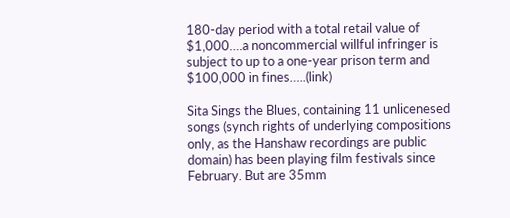180-day period with a total retail value of $1,000….a noncommercial willful infringer is subject to up to a one-year prison term and $100,000 in fines…..(link)

Sita Sings the Blues, containing 11 unlicenesed songs (synch rights of underlying compositions only, as the Hanshaw recordings are public domain) has been playing film festivals since February. But are 35mm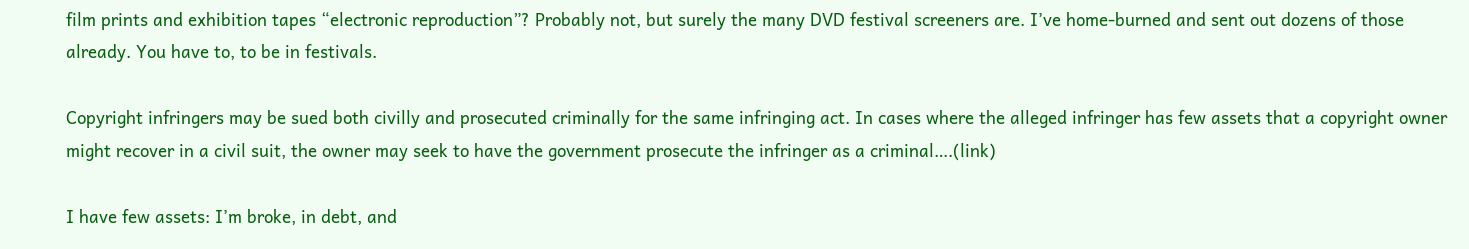film prints and exhibition tapes “electronic reproduction”? Probably not, but surely the many DVD festival screeners are. I’ve home-burned and sent out dozens of those already. You have to, to be in festivals.

Copyright infringers may be sued both civilly and prosecuted criminally for the same infringing act. In cases where the alleged infringer has few assets that a copyright owner might recover in a civil suit, the owner may seek to have the government prosecute the infringer as a criminal….(link)

I have few assets: I’m broke, in debt, and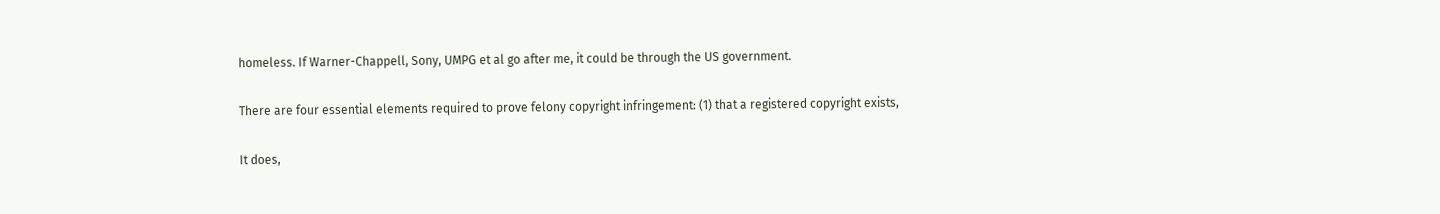homeless. If Warner-Chappell, Sony, UMPG et al go after me, it could be through the US government.

There are four essential elements required to prove felony copyright infringement: (1) that a registered copyright exists,

It does,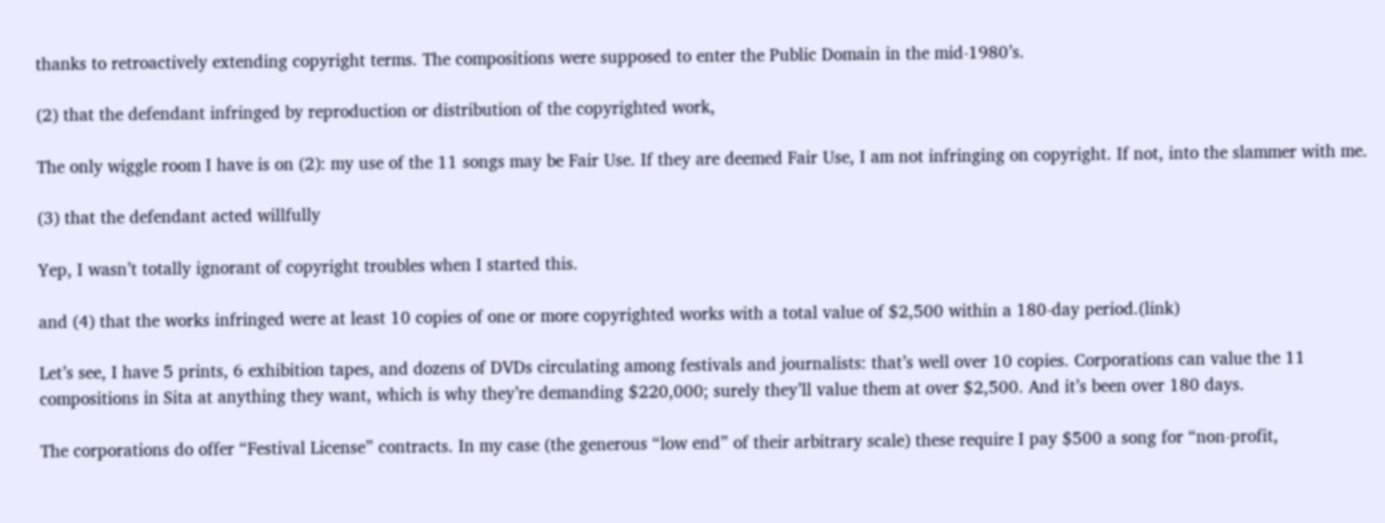thanks to retroactively extending copyright terms. The compositions were supposed to enter the Public Domain in the mid-1980’s.

(2) that the defendant infringed by reproduction or distribution of the copyrighted work,

The only wiggle room I have is on (2): my use of the 11 songs may be Fair Use. If they are deemed Fair Use, I am not infringing on copyright. If not, into the slammer with me.

(3) that the defendant acted willfully

Yep, I wasn’t totally ignorant of copyright troubles when I started this.

and (4) that the works infringed were at least 10 copies of one or more copyrighted works with a total value of $2,500 within a 180-day period.(link)

Let’s see, I have 5 prints, 6 exhibition tapes, and dozens of DVDs circulating among festivals and journalists: that’s well over 10 copies. Corporations can value the 11 compositions in Sita at anything they want, which is why they’re demanding $220,000; surely they’ll value them at over $2,500. And it’s been over 180 days.

The corporations do offer “Festival License” contracts. In my case (the generous “low end” of their arbitrary scale) these require I pay $500 a song for “non-profit,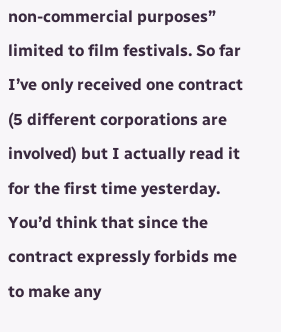non-commercial purposes” limited to film festivals. So far I’ve only received one contract (5 different corporations are involved) but I actually read it for the first time yesterday. You’d think that since the contract expressly forbids me to make any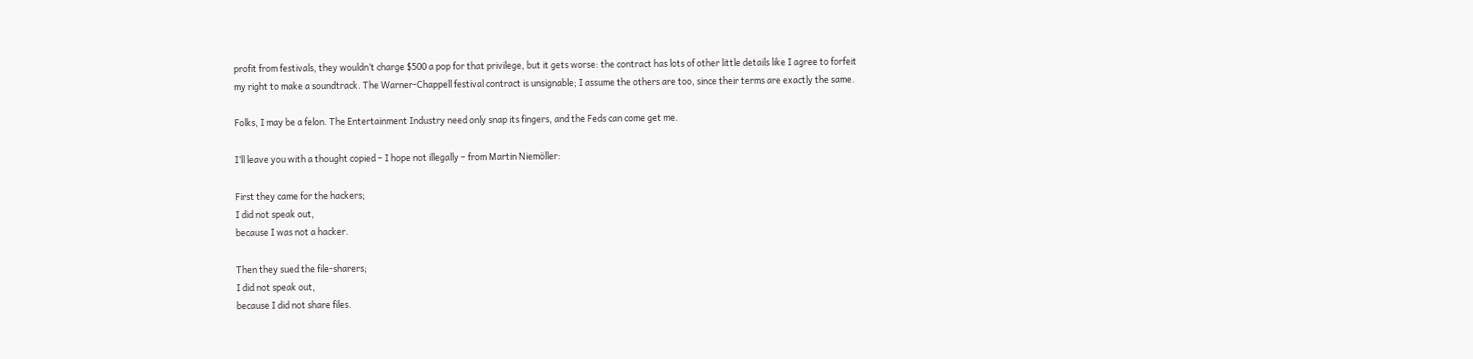profit from festivals, they wouldn’t charge $500 a pop for that privilege, but it gets worse: the contract has lots of other little details like I agree to forfeit my right to make a soundtrack. The Warner-Chappell festival contract is unsignable; I assume the others are too, since their terms are exactly the same.

Folks, I may be a felon. The Entertainment Industry need only snap its fingers, and the Feds can come get me.

I’ll leave you with a thought copied – I hope not illegally – from Martin Niemöller:

First they came for the hackers;
I did not speak out,
because I was not a hacker.

Then they sued the file-sharers;
I did not speak out,
because I did not share files.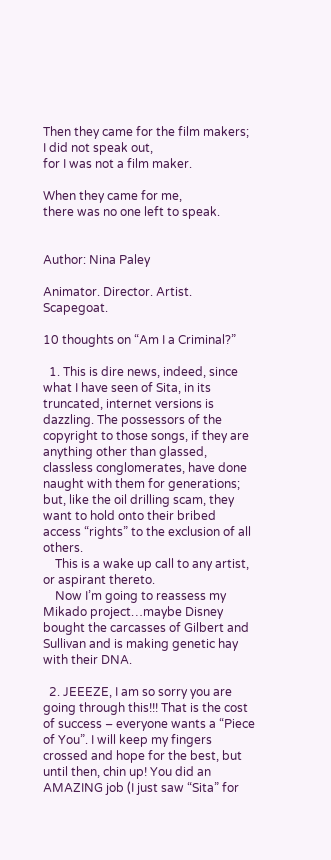Then they came for the film makers;
I did not speak out,
for I was not a film maker.

When they came for me,
there was no one left to speak.


Author: Nina Paley

Animator. Director. Artist. Scapegoat.

10 thoughts on “Am I a Criminal?”

  1. This is dire news, indeed, since what I have seen of Sita, in its truncated, internet versions is dazzling. The possessors of the copyright to those songs, if they are anything other than glassed, classless conglomerates, have done naught with them for generations; but, like the oil drilling scam, they want to hold onto their bribed access “rights” to the exclusion of all others.
    This is a wake up call to any artist, or aspirant thereto.
    Now I’m going to reassess my Mikado project…maybe Disney bought the carcasses of Gilbert and Sullivan and is making genetic hay with their DNA.

  2. JEEEZE, I am so sorry you are going through this!!! That is the cost of success – everyone wants a “Piece of You”. I will keep my fingers crossed and hope for the best, but until then, chin up! You did an AMAZING job (I just saw “Sita” for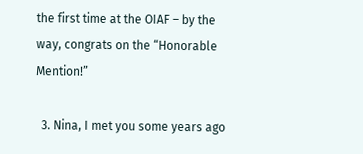the first time at the OIAF – by the way, congrats on the “Honorable Mention!”

  3. Nina, I met you some years ago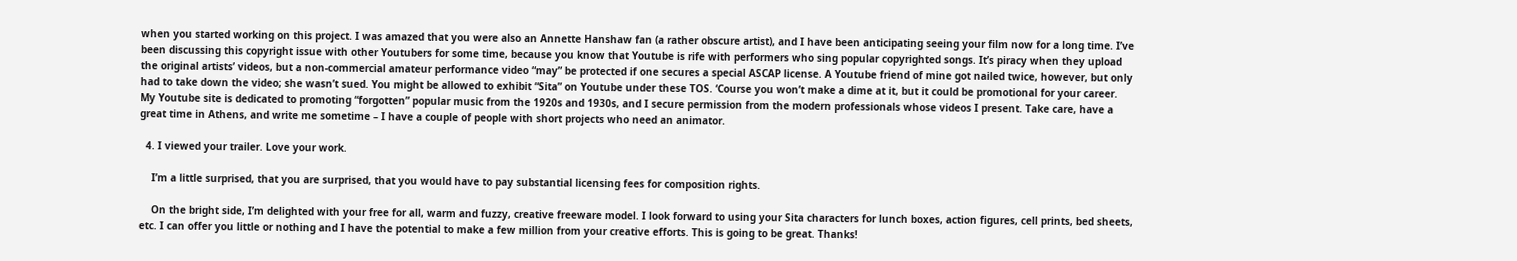when you started working on this project. I was amazed that you were also an Annette Hanshaw fan (a rather obscure artist), and I have been anticipating seeing your film now for a long time. I’ve been discussing this copyright issue with other Youtubers for some time, because you know that Youtube is rife with performers who sing popular copyrighted songs. It’s piracy when they upload the original artists’ videos, but a non-commercial amateur performance video “may” be protected if one secures a special ASCAP license. A Youtube friend of mine got nailed twice, however, but only had to take down the video; she wasn’t sued. You might be allowed to exhibit “Sita” on Youtube under these TOS. ‘Course you won’t make a dime at it, but it could be promotional for your career. My Youtube site is dedicated to promoting “forgotten” popular music from the 1920s and 1930s, and I secure permission from the modern professionals whose videos I present. Take care, have a great time in Athens, and write me sometime – I have a couple of people with short projects who need an animator.

  4. I viewed your trailer. Love your work.

    I’m a little surprised, that you are surprised, that you would have to pay substantial licensing fees for composition rights.

    On the bright side, I’m delighted with your free for all, warm and fuzzy, creative freeware model. I look forward to using your Sita characters for lunch boxes, action figures, cell prints, bed sheets, etc. I can offer you little or nothing and I have the potential to make a few million from your creative efforts. This is going to be great. Thanks!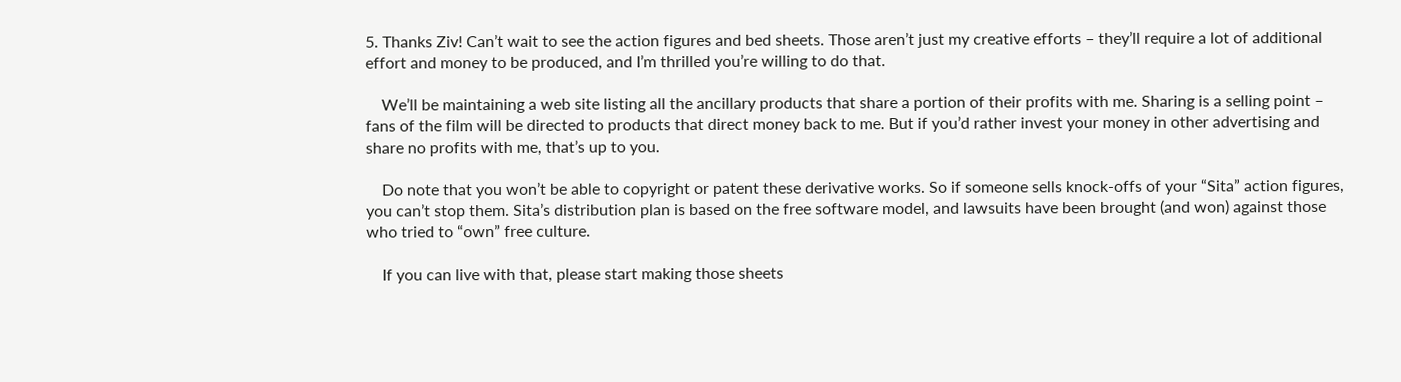5. Thanks Ziv! Can’t wait to see the action figures and bed sheets. Those aren’t just my creative efforts – they’ll require a lot of additional effort and money to be produced, and I’m thrilled you’re willing to do that.

    We’ll be maintaining a web site listing all the ancillary products that share a portion of their profits with me. Sharing is a selling point – fans of the film will be directed to products that direct money back to me. But if you’d rather invest your money in other advertising and share no profits with me, that’s up to you.

    Do note that you won’t be able to copyright or patent these derivative works. So if someone sells knock-offs of your “Sita” action figures, you can’t stop them. Sita’s distribution plan is based on the free software model, and lawsuits have been brought (and won) against those who tried to “own” free culture.

    If you can live with that, please start making those sheets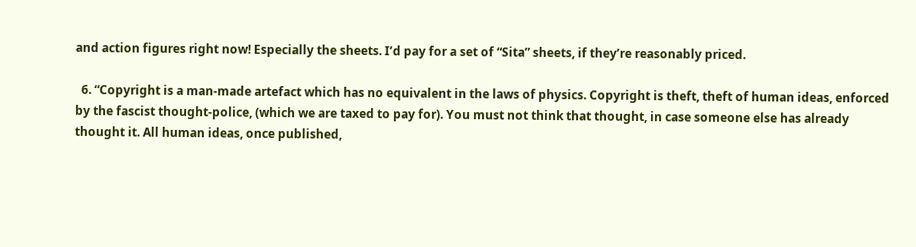and action figures right now! Especially the sheets. I’d pay for a set of “Sita” sheets, if they’re reasonably priced.

  6. “Copyright is a man-made artefact which has no equivalent in the laws of physics. Copyright is theft, theft of human ideas, enforced by the fascist thought-police, (which we are taxed to pay for). You must not think that thought, in case someone else has already thought it. All human ideas, once published,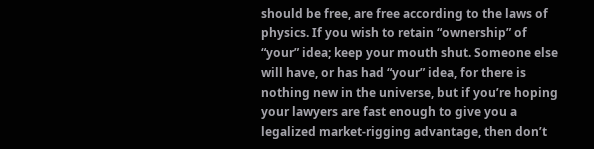should be free, are free according to the laws of physics. If you wish to retain “ownership” of “your” idea; keep your mouth shut. Someone else will have, or has had “your” idea, for there is nothing new in the universe, but if you’re hoping your lawyers are fast enough to give you a legalized market-rigging advantage, then don’t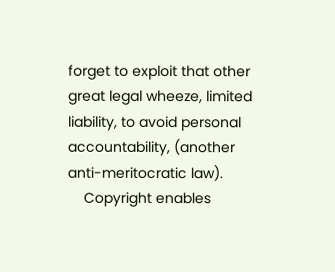forget to exploit that other great legal wheeze, limited liability, to avoid personal accountability, (another anti-meritocratic law).
    Copyright enables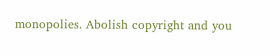monopolies. Abolish copyright and you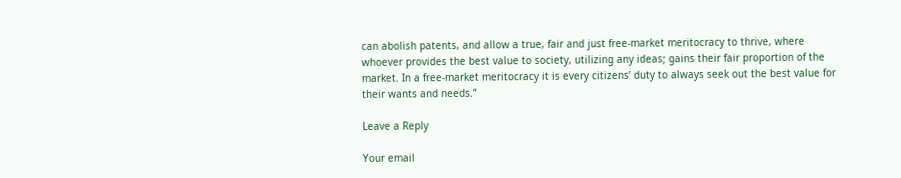can abolish patents, and allow a true, fair and just free-market meritocracy to thrive, where whoever provides the best value to society, utilizing any ideas; gains their fair proportion of the market. In a free-market meritocracy it is every citizens’ duty to always seek out the best value for their wants and needs.”

Leave a Reply

Your email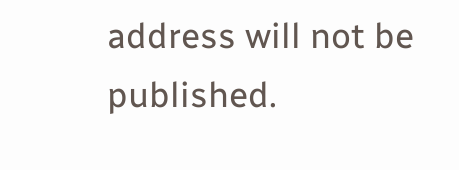address will not be published.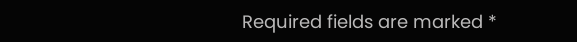Required fields are marked *